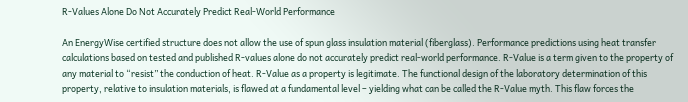R-Values Alone Do Not Accurately Predict Real-World Performance

An EnergyWise certified structure does not allow the use of spun glass insulation material (fiberglass). Performance predictions using heat transfer calculations based on tested and published R-values alone do not accurately predict real-world performance. R-Value is a term given to the property of any material to “resist” the conduction of heat. R-Value as a property is legitimate. The functional design of the laboratory determination of this property, relative to insulation materials, is flawed at a fundamental level – yielding what can be called the R-Value myth. This flaw forces the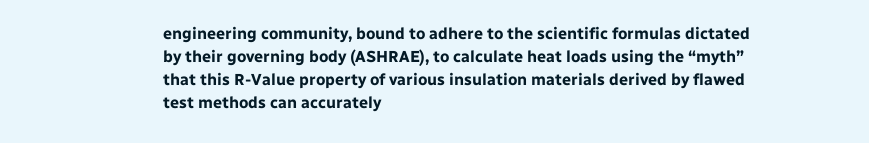engineering community, bound to adhere to the scientific formulas dictated by their governing body (ASHRAE), to calculate heat loads using the “myth” that this R-Value property of various insulation materials derived by flawed test methods can accurately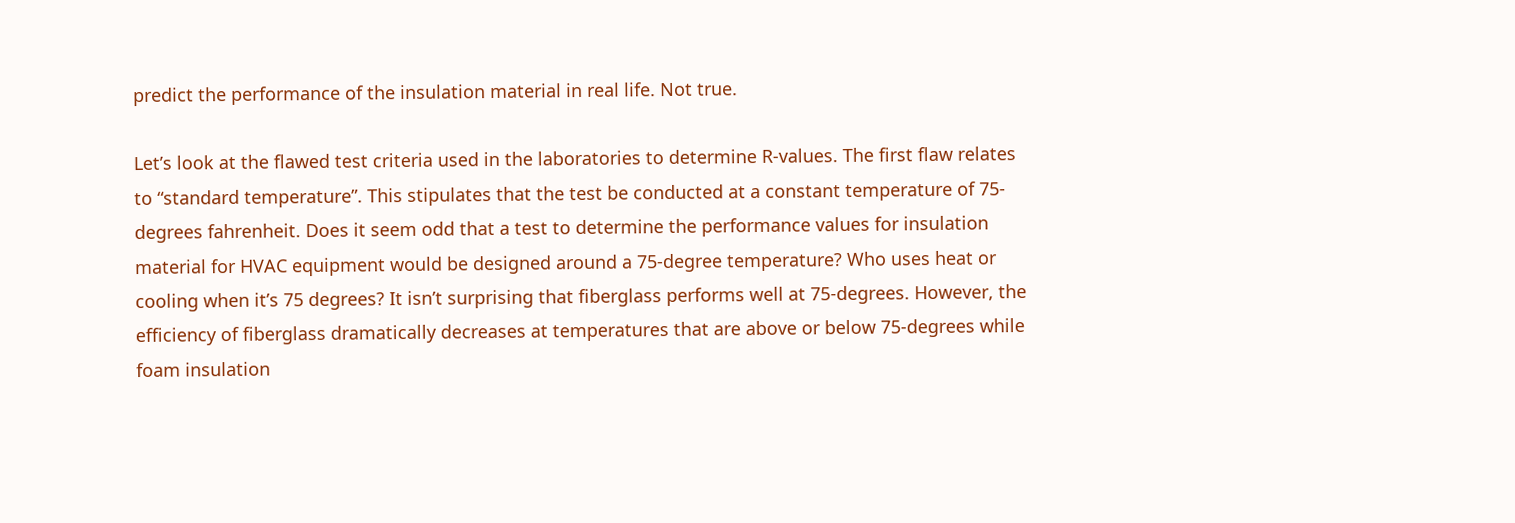predict the performance of the insulation material in real life. Not true.

Let’s look at the flawed test criteria used in the laboratories to determine R-values. The first flaw relates to “standard temperature”. This stipulates that the test be conducted at a constant temperature of 75-degrees fahrenheit. Does it seem odd that a test to determine the performance values for insulation material for HVAC equipment would be designed around a 75-degree temperature? Who uses heat or cooling when it’s 75 degrees? It isn’t surprising that fiberglass performs well at 75-degrees. However, the efficiency of fiberglass dramatically decreases at temperatures that are above or below 75-degrees while foam insulation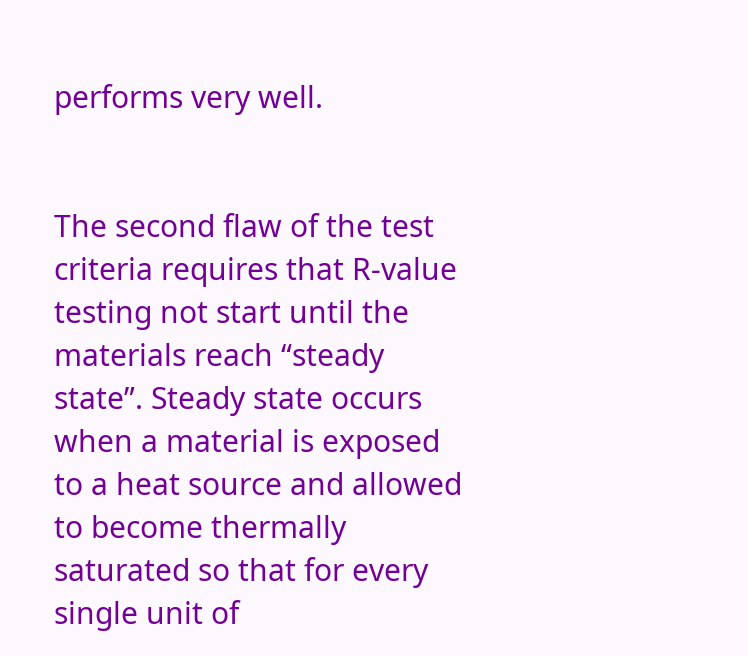performs very well.


The second flaw of the test criteria requires that R-value testing not start until the materials reach “steady state”. Steady state occurs when a material is exposed to a heat source and allowed to become thermally saturated so that for every single unit of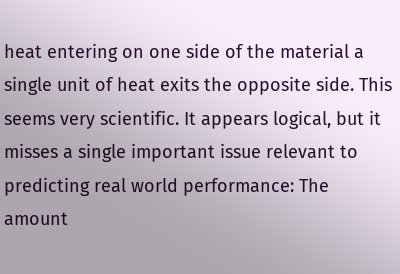heat entering on one side of the material a single unit of heat exits the opposite side. This seems very scientific. It appears logical, but it misses a single important issue relevant to predicting real world performance: The amount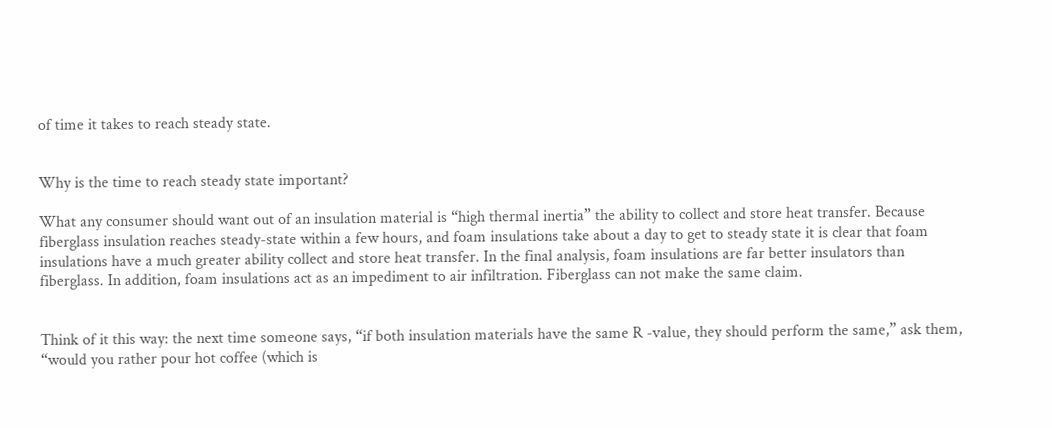of time it takes to reach steady state.


Why is the time to reach steady state important?

What any consumer should want out of an insulation material is “high thermal inertia” the ability to collect and store heat transfer. Because fiberglass insulation reaches steady-state within a few hours, and foam insulations take about a day to get to steady state it is clear that foam insulations have a much greater ability collect and store heat transfer. In the final analysis, foam insulations are far better insulators than fiberglass. In addition, foam insulations act as an impediment to air infiltration. Fiberglass can not make the same claim.


Think of it this way: the next time someone says, “if both insulation materials have the same R -value, they should perform the same,” ask them, “would you rather pour hot coffee (which is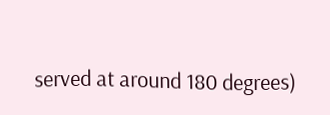served at around 180 degrees)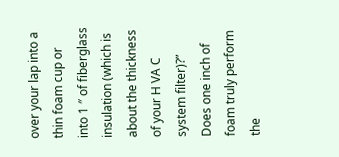over your lap into a thin foam cup or into 1 ″ of fiberglass insulation (which is about the thickness of your H VA C system filter)?” Does one inch of foam truly perform the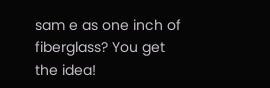sam e as one inch of fiberglass? You get the idea!